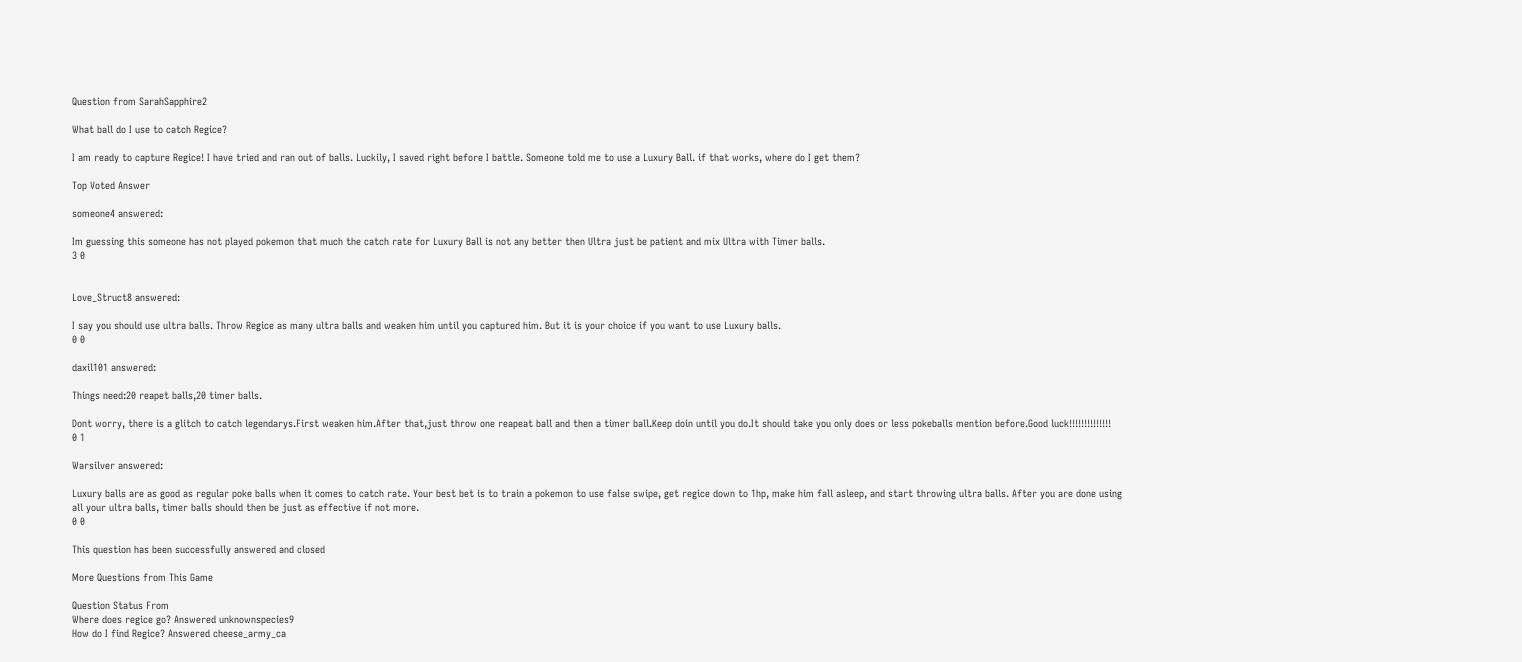Question from SarahSapphire2

What ball do I use to catch Regice?

I am ready to capture Regice! I have tried and ran out of balls. Luckily, I saved right before I battle. Someone told me to use a Luxury Ball. if that works, where do I get them?

Top Voted Answer

someone4 answered:

Im guessing this someone has not played pokemon that much the catch rate for Luxury Ball is not any better then Ultra just be patient and mix Ultra with Timer balls.
3 0


Love_Struct8 answered:

I say you should use ultra balls. Throw Regice as many ultra balls and weaken him until you captured him. But it is your choice if you want to use Luxury balls.
0 0

daxil101 answered:

Things need:20 reapet balls,20 timer balls.

Dont worry, there is a glitch to catch legendarys.First weaken him.After that,just throw one reapeat ball and then a timer ball.Keep doin until you do.It should take you only does or less pokeballs mention before.Good luck!!!!!!!!!!!!!!
0 1

Warsilver answered:

Luxury balls are as good as regular poke balls when it comes to catch rate. Your best bet is to train a pokemon to use false swipe, get regice down to 1hp, make him fall asleep, and start throwing ultra balls. After you are done using all your ultra balls, timer balls should then be just as effective if not more.
0 0

This question has been successfully answered and closed

More Questions from This Game

Question Status From
Where does regice go? Answered unknownspecies9
How do I find Regice? Answered cheese_army_ca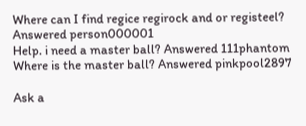Where can I find regice regirock and or registeel? Answered person000001
Help. i need a master ball? Answered 111phantom
Where is the master ball? Answered pinkpool2897

Ask a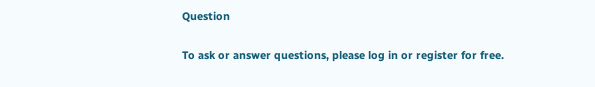Question

To ask or answer questions, please log in or register for free.